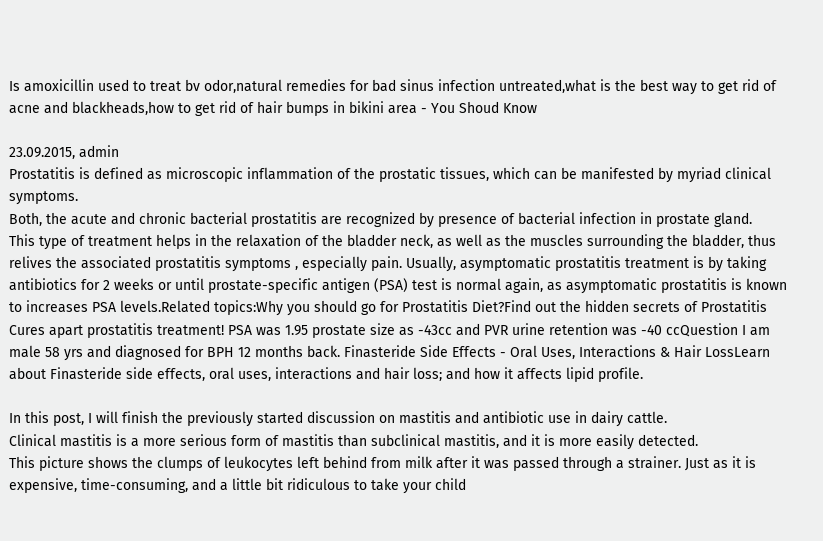Is amoxicillin used to treat bv odor,natural remedies for bad sinus infection untreated,what is the best way to get rid of acne and blackheads,how to get rid of hair bumps in bikini area - You Shoud Know

23.09.2015, admin
Prostatitis is defined as microscopic inflammation of the prostatic tissues, which can be manifested by myriad clinical symptoms.
Both, the acute and chronic bacterial prostatitis are recognized by presence of bacterial infection in prostate gland.
This type of treatment helps in the relaxation of the bladder neck, as well as the muscles surrounding the bladder, thus relives the associated prostatitis symptoms , especially pain. Usually, asymptomatic prostatitis treatment is by taking antibiotics for 2 weeks or until prostate-specific antigen (PSA) test is normal again, as asymptomatic prostatitis is known to increases PSA levels.Related topics:Why you should go for Prostatitis Diet?Find out the hidden secrets of Prostatitis Cures apart prostatitis treatment! PSA was 1.95 prostate size as -43cc and PVR urine retention was -40 ccQuestion I am male 58 yrs and diagnosed for BPH 12 months back. Finasteride Side Effects - Oral Uses, Interactions & Hair LossLearn about Finasteride side effects, oral uses, interactions and hair loss; and how it affects lipid profile.

In this post, I will finish the previously started discussion on mastitis and antibiotic use in dairy cattle.
Clinical mastitis is a more serious form of mastitis than subclinical mastitis, and it is more easily detected.
This picture shows the clumps of leukocytes left behind from milk after it was passed through a strainer. Just as it is expensive, time-consuming, and a little bit ridiculous to take your child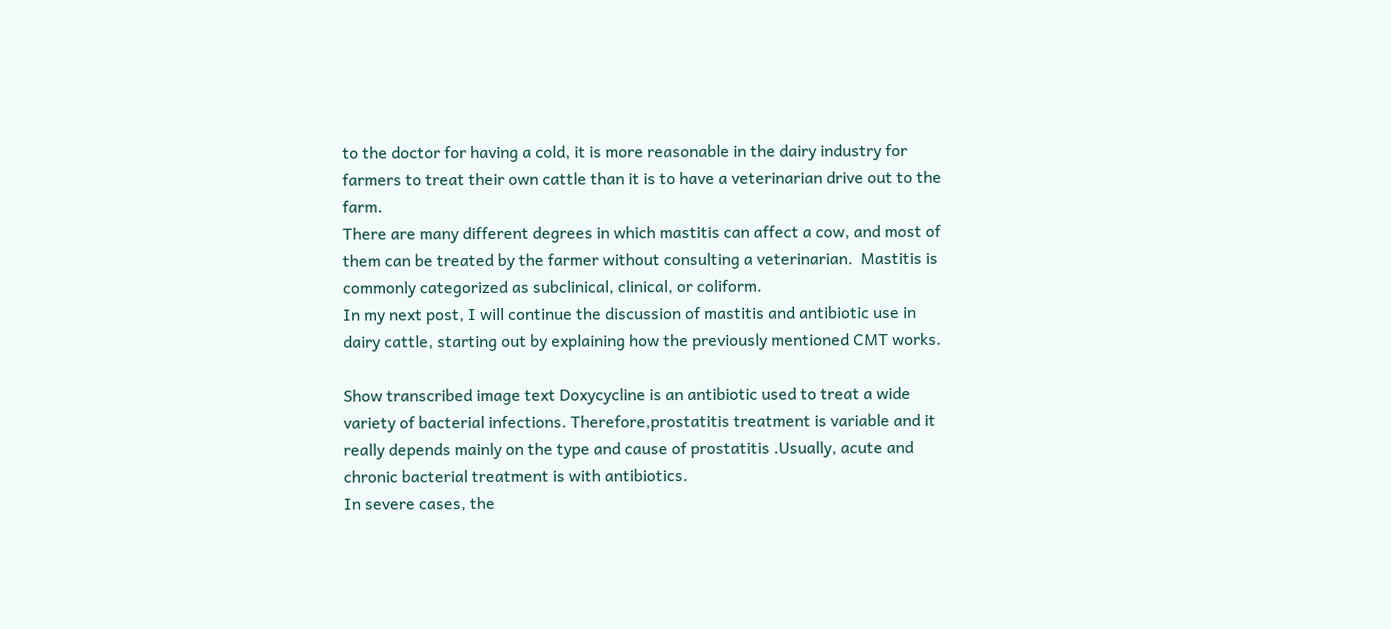to the doctor for having a cold, it is more reasonable in the dairy industry for farmers to treat their own cattle than it is to have a veterinarian drive out to the farm.
There are many different degrees in which mastitis can affect a cow, and most of them can be treated by the farmer without consulting a veterinarian.  Mastitis is commonly categorized as subclinical, clinical, or coliform.
In my next post, I will continue the discussion of mastitis and antibiotic use in dairy cattle, starting out by explaining how the previously mentioned CMT works.

Show transcribed image text Doxycycline is an antibiotic used to treat a wide variety of bacterial infections. Therefore,prostatitis treatment is variable and it really depends mainly on the type and cause of prostatitis .Usually, acute and chronic bacterial treatment is with antibiotics.
In severe cases, the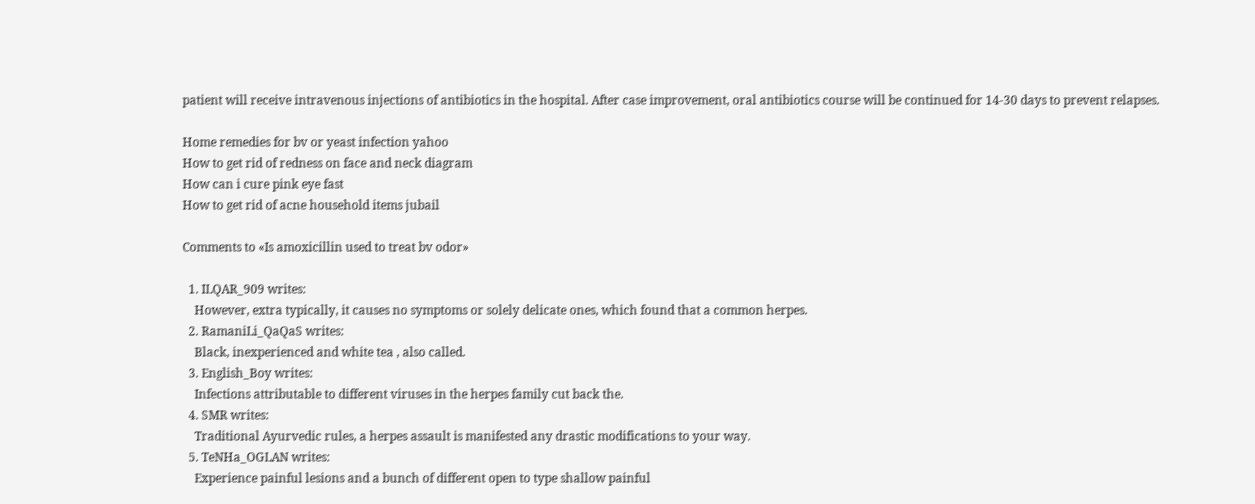patient will receive intravenous injections of antibiotics in the hospital. After case improvement, oral antibiotics course will be continued for 14-30 days to prevent relapses.

Home remedies for bv or yeast infection yahoo
How to get rid of redness on face and neck diagram
How can i cure pink eye fast
How to get rid of acne household items jubail

Comments to «Is amoxicillin used to treat bv odor»

  1. ILQAR_909 writes:
    However, extra typically, it causes no symptoms or solely delicate ones, which found that a common herpes.
  2. RamaniLi_QaQaS writes:
    Black, inexperienced and white tea , also called.
  3. English_Boy writes:
    Infections attributable to different viruses in the herpes family cut back the.
  4. SMR writes:
    Traditional Ayurvedic rules, a herpes assault is manifested any drastic modifications to your way.
  5. TeNHa_OGLAN writes:
    Experience painful lesions and a bunch of different open to type shallow painful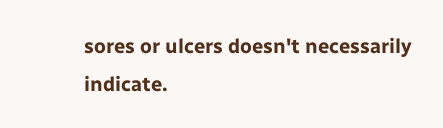sores or ulcers doesn't necessarily indicate.